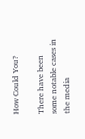How Could You?

There have been some notable cases in the media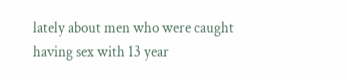lately about men who were caught having sex with 13 year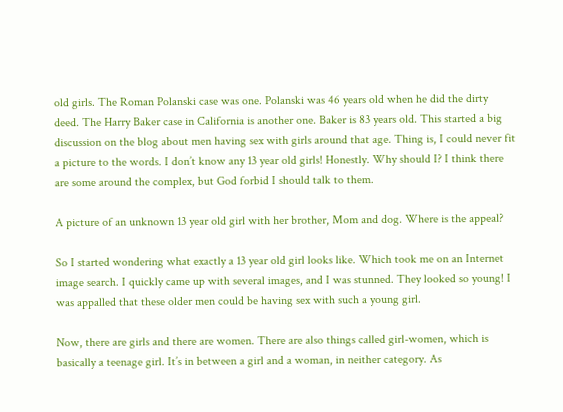old girls. The Roman Polanski case was one. Polanski was 46 years old when he did the dirty deed. The Harry Baker case in California is another one. Baker is 83 years old. This started a big discussion on the blog about men having sex with girls around that age. Thing is, I could never fit a picture to the words. I don’t know any 13 year old girls! Honestly. Why should I? I think there are some around the complex, but God forbid I should talk to them.

A picture of an unknown 13 year old girl with her brother, Mom and dog. Where is the appeal?

So I started wondering what exactly a 13 year old girl looks like. Which took me on an Internet image search. I quickly came up with several images, and I was stunned. They looked so young! I was appalled that these older men could be having sex with such a young girl.

Now, there are girls and there are women. There are also things called girl-women, which is basically a teenage girl. It’s in between a girl and a woman, in neither category. As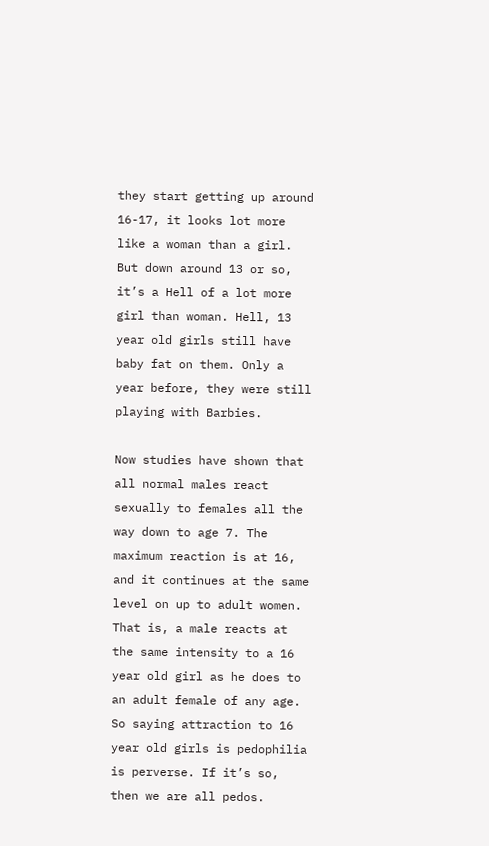they start getting up around 16-17, it looks lot more like a woman than a girl. But down around 13 or so, it’s a Hell of a lot more girl than woman. Hell, 13 year old girls still have baby fat on them. Only a year before, they were still playing with Barbies.

Now studies have shown that all normal males react sexually to females all the way down to age 7. The maximum reaction is at 16, and it continues at the same level on up to adult women. That is, a male reacts at the same intensity to a 16 year old girl as he does to an adult female of any age. So saying attraction to 16 year old girls is pedophilia is perverse. If it’s so, then we are all pedos.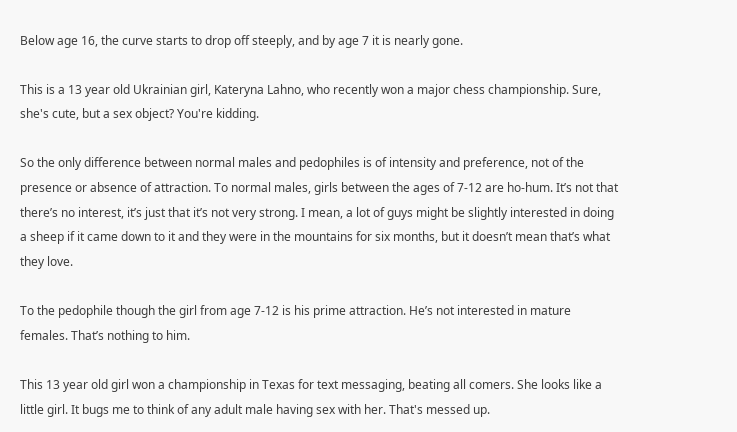Below age 16, the curve starts to drop off steeply, and by age 7 it is nearly gone.

This is a 13 year old Ukrainian girl, Kateryna Lahno, who recently won a major chess championship. Sure, she's cute, but a sex object? You're kidding.

So the only difference between normal males and pedophiles is of intensity and preference, not of the presence or absence of attraction. To normal males, girls between the ages of 7-12 are ho-hum. It’s not that there’s no interest, it’s just that it’s not very strong. I mean, a lot of guys might be slightly interested in doing a sheep if it came down to it and they were in the mountains for six months, but it doesn’t mean that’s what they love.

To the pedophile though the girl from age 7-12 is his prime attraction. He’s not interested in mature females. That’s nothing to him.

This 13 year old girl won a championship in Texas for text messaging, beating all comers. She looks like a little girl. It bugs me to think of any adult male having sex with her. That's messed up.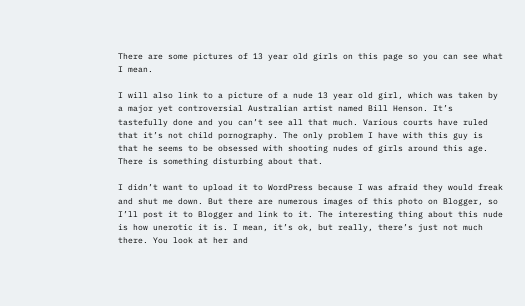There are some pictures of 13 year old girls on this page so you can see what I mean.

I will also link to a picture of a nude 13 year old girl, which was taken by a major yet controversial Australian artist named Bill Henson. It’s tastefully done and you can’t see all that much. Various courts have ruled that it’s not child pornography. The only problem I have with this guy is that he seems to be obsessed with shooting nudes of girls around this age. There is something disturbing about that.

I didn’t want to upload it to WordPress because I was afraid they would freak and shut me down. But there are numerous images of this photo on Blogger, so I’ll post it to Blogger and link to it. The interesting thing about this nude is how unerotic it is. I mean, it’s ok, but really, there’s just not much there. You look at her and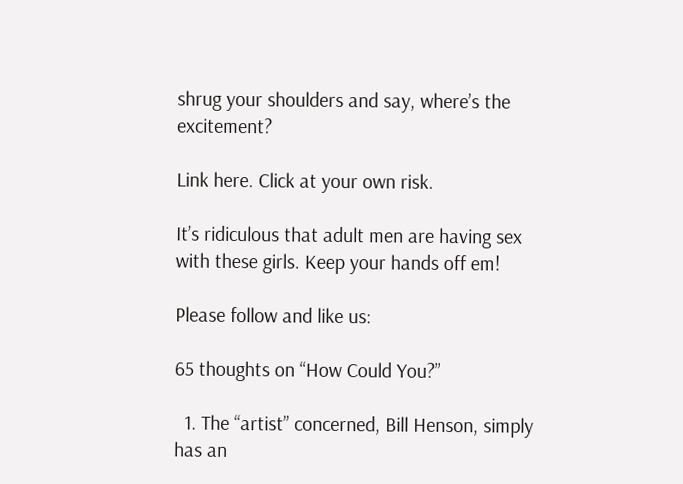shrug your shoulders and say, where’s the excitement?

Link here. Click at your own risk.

It’s ridiculous that adult men are having sex with these girls. Keep your hands off em!

Please follow and like us:

65 thoughts on “How Could You?”

  1. The “artist” concerned, Bill Henson, simply has an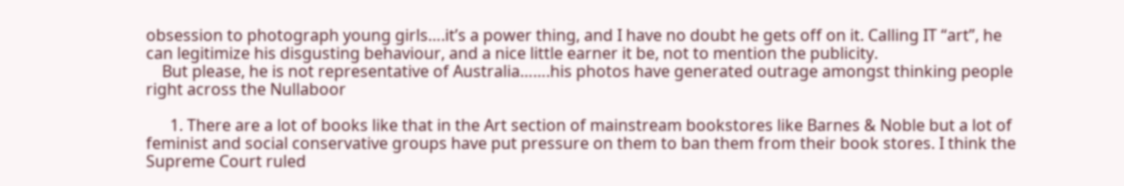obsession to photograph young girls….it’s a power thing, and I have no doubt he gets off on it. Calling IT “art”, he can legitimize his disgusting behaviour, and a nice little earner it be, not to mention the publicity.
    But please, he is not representative of Australia…….his photos have generated outrage amongst thinking people right across the Nullaboor

      1. There are a lot of books like that in the Art section of mainstream bookstores like Barnes & Noble but a lot of feminist and social conservative groups have put pressure on them to ban them from their book stores. I think the Supreme Court ruled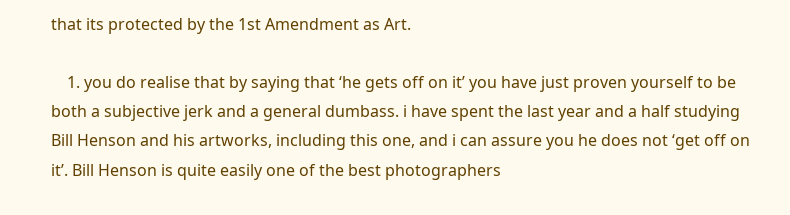that its protected by the 1st Amendment as Art.

    1. you do realise that by saying that ‘he gets off on it’ you have just proven yourself to be both a subjective jerk and a general dumbass. i have spent the last year and a half studying Bill Henson and his artworks, including this one, and i can assure you he does not ‘get off on it’. Bill Henson is quite easily one of the best photographers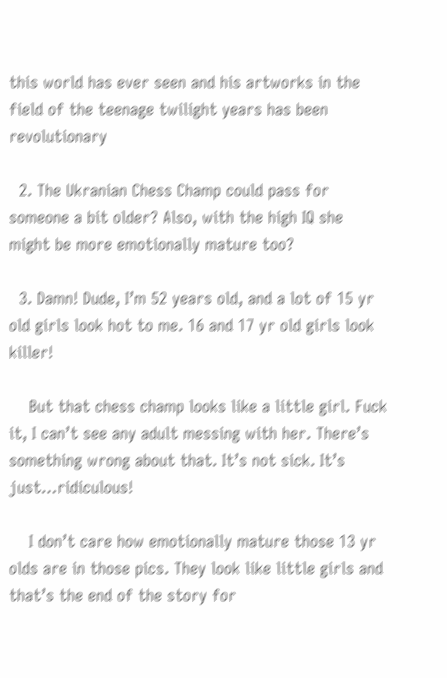this world has ever seen and his artworks in the field of the teenage twilight years has been revolutionary

  2. The Ukranian Chess Champ could pass for someone a bit older? Also, with the high IQ she might be more emotionally mature too?

  3. Damn! Dude, I’m 52 years old, and a lot of 15 yr old girls look hot to me. 16 and 17 yr old girls look killer!

    But that chess champ looks like a little girl. Fuck it, I can’t see any adult messing with her. There’s something wrong about that. It’s not sick. It’s just…ridiculous!

    I don’t care how emotionally mature those 13 yr olds are in those pics. They look like little girls and that’s the end of the story for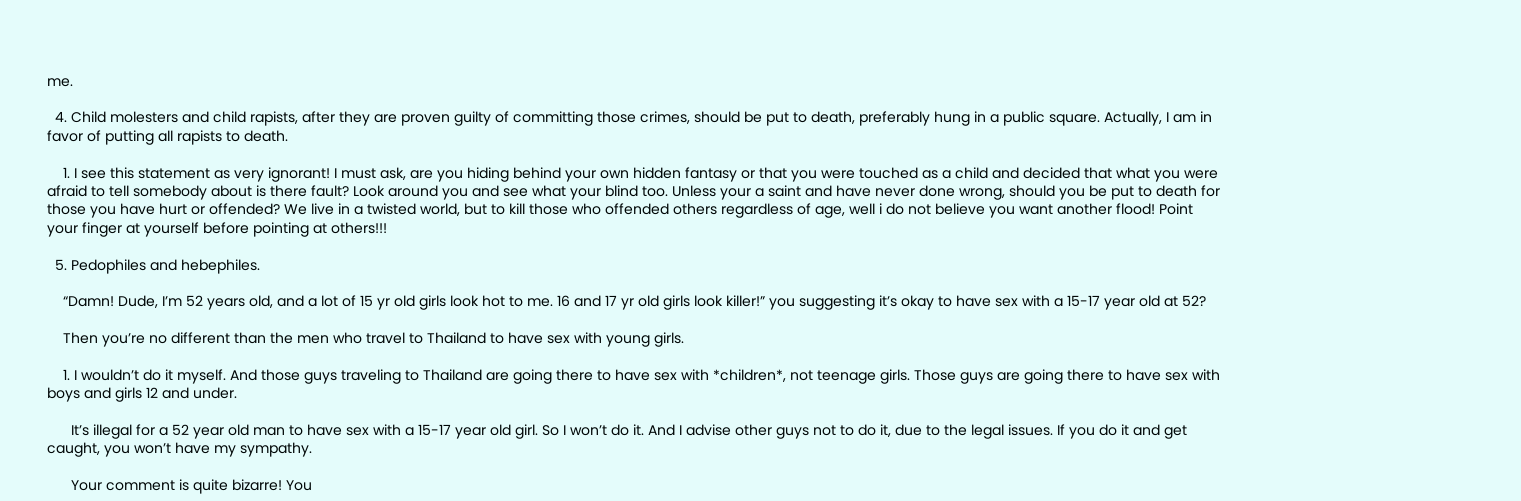me.

  4. Child molesters and child rapists, after they are proven guilty of committing those crimes, should be put to death, preferably hung in a public square. Actually, I am in favor of putting all rapists to death.

    1. I see this statement as very ignorant! I must ask, are you hiding behind your own hidden fantasy or that you were touched as a child and decided that what you were afraid to tell somebody about is there fault? Look around you and see what your blind too. Unless your a saint and have never done wrong, should you be put to death for those you have hurt or offended? We live in a twisted world, but to kill those who offended others regardless of age, well i do not believe you want another flood! Point your finger at yourself before pointing at others!!!

  5. Pedophiles and hebephiles.

    “Damn! Dude, I’m 52 years old, and a lot of 15 yr old girls look hot to me. 16 and 17 yr old girls look killer!” you suggesting it’s okay to have sex with a 15-17 year old at 52?

    Then you’re no different than the men who travel to Thailand to have sex with young girls.

    1. I wouldn’t do it myself. And those guys traveling to Thailand are going there to have sex with *children*, not teenage girls. Those guys are going there to have sex with boys and girls 12 and under.

      It’s illegal for a 52 year old man to have sex with a 15-17 year old girl. So I won’t do it. And I advise other guys not to do it, due to the legal issues. If you do it and get caught, you won’t have my sympathy.

      Your comment is quite bizarre! You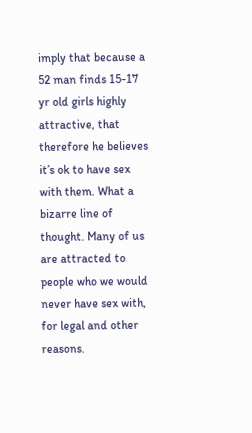imply that because a 52 man finds 15-17 yr old girls highly attractive, that therefore he believes it’s ok to have sex with them. What a bizarre line of thought. Many of us are attracted to people who we would never have sex with, for legal and other reasons.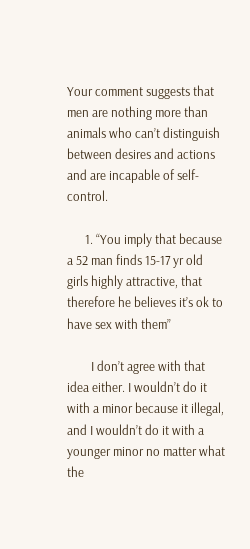Your comment suggests that men are nothing more than animals who can’t distinguish between desires and actions and are incapable of self-control.

      1. “You imply that because a 52 man finds 15-17 yr old girls highly attractive, that therefore he believes it’s ok to have sex with them”

        I don’t agree with that idea either. I wouldn’t do it with a minor because it illegal, and I wouldn’t do it with a younger minor no matter what the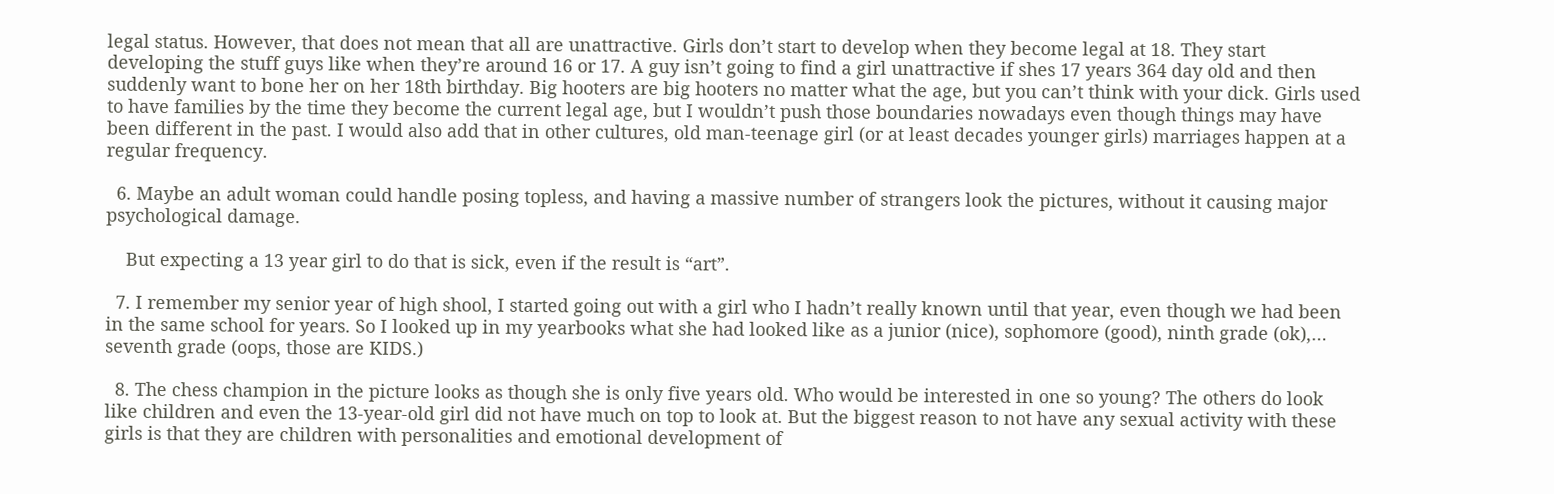legal status. However, that does not mean that all are unattractive. Girls don’t start to develop when they become legal at 18. They start developing the stuff guys like when they’re around 16 or 17. A guy isn’t going to find a girl unattractive if shes 17 years 364 day old and then suddenly want to bone her on her 18th birthday. Big hooters are big hooters no matter what the age, but you can’t think with your dick. Girls used to have families by the time they become the current legal age, but I wouldn’t push those boundaries nowadays even though things may have been different in the past. I would also add that in other cultures, old man-teenage girl (or at least decades younger girls) marriages happen at a regular frequency.

  6. Maybe an adult woman could handle posing topless, and having a massive number of strangers look the pictures, without it causing major psychological damage.

    But expecting a 13 year girl to do that is sick, even if the result is “art”.

  7. I remember my senior year of high shool, I started going out with a girl who I hadn’t really known until that year, even though we had been in the same school for years. So I looked up in my yearbooks what she had looked like as a junior (nice), sophomore (good), ninth grade (ok),… seventh grade (oops, those are KIDS.)

  8. The chess champion in the picture looks as though she is only five years old. Who would be interested in one so young? The others do look like children and even the 13-year-old girl did not have much on top to look at. But the biggest reason to not have any sexual activity with these girls is that they are children with personalities and emotional development of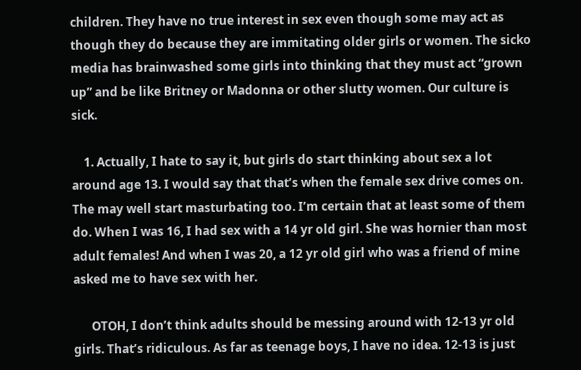children. They have no true interest in sex even though some may act as though they do because they are immitating older girls or women. The sicko media has brainwashed some girls into thinking that they must act “grown up” and be like Britney or Madonna or other slutty women. Our culture is sick.

    1. Actually, I hate to say it, but girls do start thinking about sex a lot around age 13. I would say that that’s when the female sex drive comes on. The may well start masturbating too. I’m certain that at least some of them do. When I was 16, I had sex with a 14 yr old girl. She was hornier than most adult females! And when I was 20, a 12 yr old girl who was a friend of mine asked me to have sex with her.

      OTOH, I don’t think adults should be messing around with 12-13 yr old girls. That’s ridiculous. As far as teenage boys, I have no idea. 12-13 is just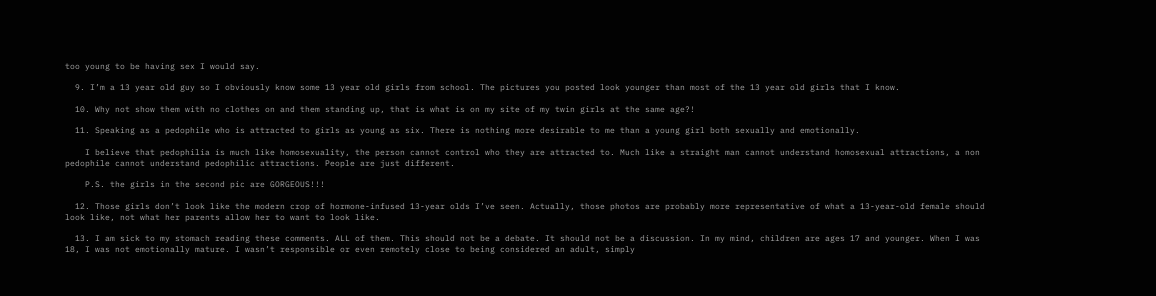too young to be having sex I would say.

  9. I’m a 13 year old guy so I obviously know some 13 year old girls from school. The pictures you posted look younger than most of the 13 year old girls that I know.

  10. Why not show them with no clothes on and them standing up, that is what is on my site of my twin girls at the same age?!

  11. Speaking as a pedophile who is attracted to girls as young as six. There is nothing more desirable to me than a young girl both sexually and emotionally.

    I believe that pedophilia is much like homosexuality, the person cannot control who they are attracted to. Much like a straight man cannot understand homosexual attractions, a non pedophile cannot understand pedophilic attractions. People are just different.

    P.S. the girls in the second pic are GORGEOUS!!!

  12. Those girls don’t look like the modern crop of hormone-infused 13-year olds I’ve seen. Actually, those photos are probably more representative of what a 13-year-old female should look like, not what her parents allow her to want to look like.

  13. I am sick to my stomach reading these comments. ALL of them. This should not be a debate. It should not be a discussion. In my mind, children are ages 17 and younger. When I was 18, I was not emotionally mature. I wasn’t responsible or even remotely close to being considered an adult, simply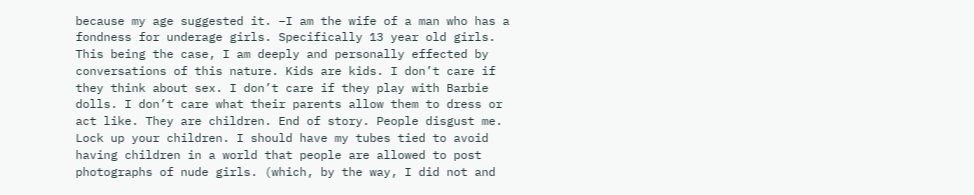because my age suggested it. –I am the wife of a man who has a fondness for underage girls. Specifically 13 year old girls. This being the case, I am deeply and personally effected by conversations of this nature. Kids are kids. I don’t care if they think about sex. I don’t care if they play with Barbie dolls. I don’t care what their parents allow them to dress or act like. They are children. End of story. People disgust me. Lock up your children. I should have my tubes tied to avoid having children in a world that people are allowed to post photographs of nude girls. (which, by the way, I did not and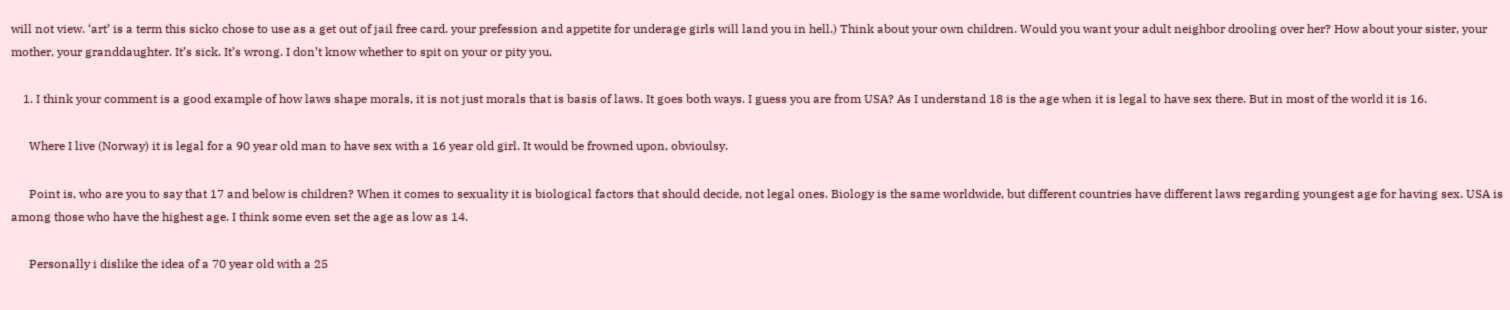will not view. ‘art’ is a term this sicko chose to use as a get out of jail free card. your prefession and appetite for underage girls will land you in hell.) Think about your own children. Would you want your adult neighbor drooling over her? How about your sister, your mother, your granddaughter. It’s sick. It’s wrong. I don’t know whether to spit on your or pity you.

    1. I think your comment is a good example of how laws shape morals, it is not just morals that is basis of laws. It goes both ways. I guess you are from USA? As I understand 18 is the age when it is legal to have sex there. But in most of the world it is 16.

      Where I live (Norway) it is legal for a 90 year old man to have sex with a 16 year old girl. It would be frowned upon, obvioulsy.

      Point is, who are you to say that 17 and below is children? When it comes to sexuality it is biological factors that should decide, not legal ones. Biology is the same worldwide, but different countries have different laws regarding youngest age for having sex. USA is among those who have the highest age. I think some even set the age as low as 14.

      Personally i dislike the idea of a 70 year old with a 25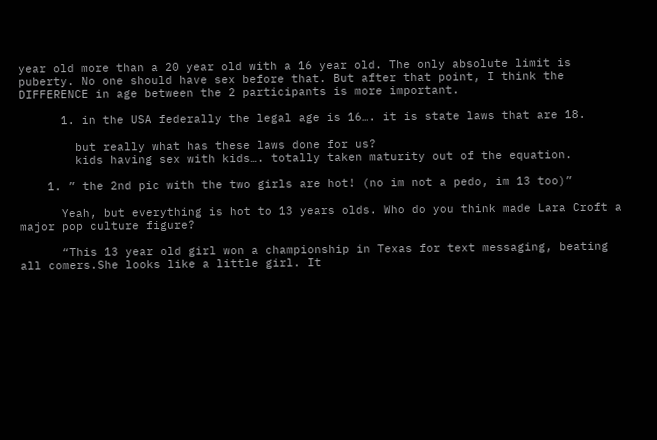year old more than a 20 year old with a 16 year old. The only absolute limit is puberty. No one should have sex before that. But after that point, I think the DIFFERENCE in age between the 2 participants is more important.

      1. in the USA federally the legal age is 16…. it is state laws that are 18.

        but really what has these laws done for us?
        kids having sex with kids…. totally taken maturity out of the equation.

    1. ” the 2nd pic with the two girls are hot! (no im not a pedo, im 13 too)”

      Yeah, but everything is hot to 13 years olds. Who do you think made Lara Croft a major pop culture figure?

      “This 13 year old girl won a championship in Texas for text messaging, beating all comers.She looks like a little girl. It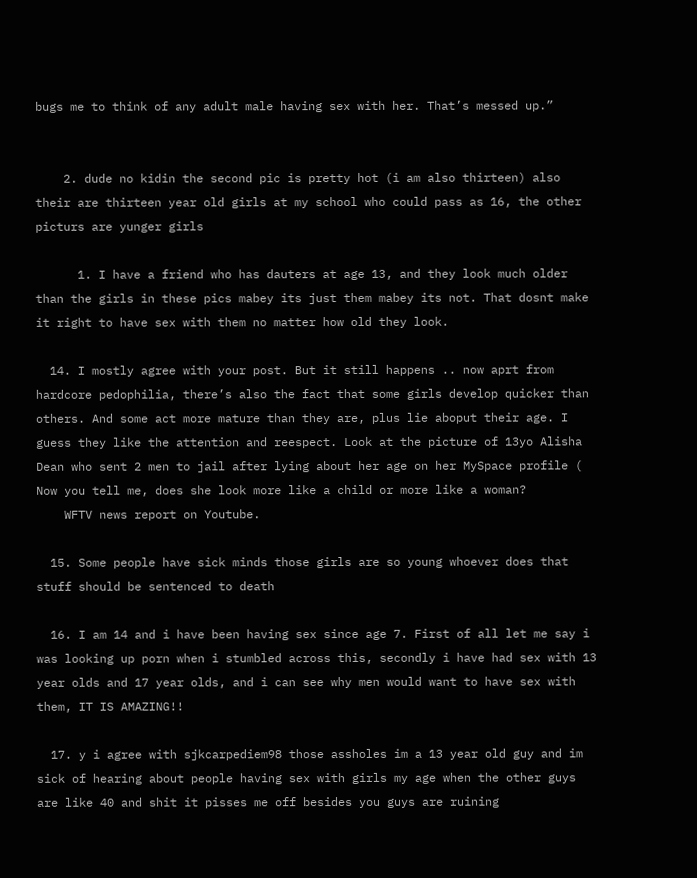bugs me to think of any adult male having sex with her. That’s messed up.”


    2. dude no kidin the second pic is pretty hot (i am also thirteen) also their are thirteen year old girls at my school who could pass as 16, the other picturs are yunger girls

      1. I have a friend who has dauters at age 13, and they look much older than the girls in these pics mabey its just them mabey its not. That dosnt make it right to have sex with them no matter how old they look.

  14. I mostly agree with your post. But it still happens .. now aprt from hardcore pedophilia, there’s also the fact that some girls develop quicker than others. And some act more mature than they are, plus lie aboput their age. I guess they like the attention and reespect. Look at the picture of 13yo Alisha Dean who sent 2 men to jail after lying about her age on her MySpace profile ( Now you tell me, does she look more like a child or more like a woman?
    WFTV news report on Youtube.

  15. Some people have sick minds those girls are so young whoever does that stuff should be sentenced to death

  16. I am 14 and i have been having sex since age 7. First of all let me say i was looking up porn when i stumbled across this, secondly i have had sex with 13 year olds and 17 year olds, and i can see why men would want to have sex with them, IT IS AMAZING!!

  17. y i agree with sjkcarpediem98 those assholes im a 13 year old guy and im sick of hearing about people having sex with girls my age when the other guys are like 40 and shit it pisses me off besides you guys are ruining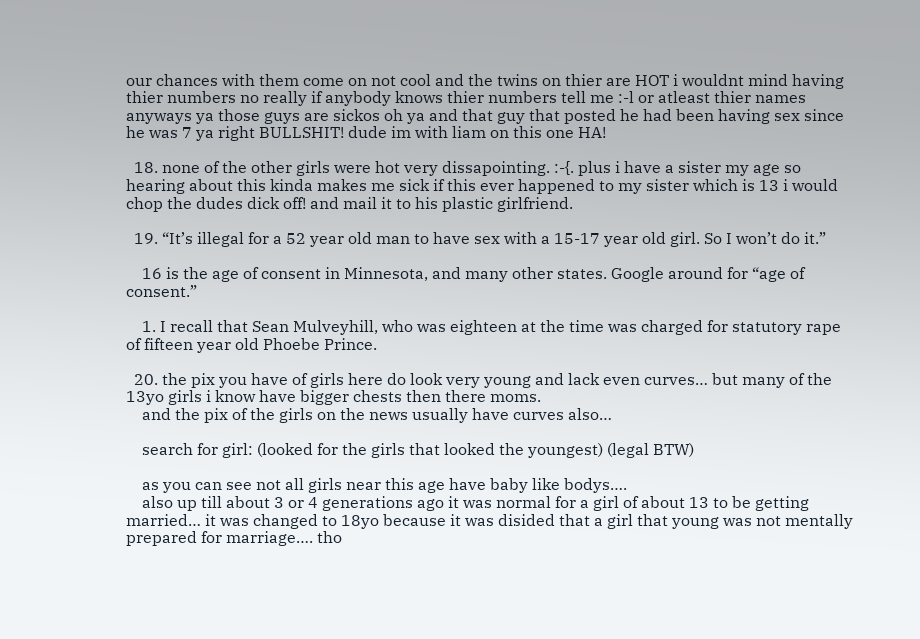our chances with them come on not cool and the twins on thier are HOT i wouldnt mind having thier numbers no really if anybody knows thier numbers tell me :-l or atleast thier names anyways ya those guys are sickos oh ya and that guy that posted he had been having sex since he was 7 ya right BULLSHIT! dude im with liam on this one HA!

  18. none of the other girls were hot very dissapointing. :-{. plus i have a sister my age so hearing about this kinda makes me sick if this ever happened to my sister which is 13 i would chop the dudes dick off! and mail it to his plastic girlfriend.

  19. “It’s illegal for a 52 year old man to have sex with a 15-17 year old girl. So I won’t do it.”

    16 is the age of consent in Minnesota, and many other states. Google around for “age of consent.”

    1. I recall that Sean Mulveyhill, who was eighteen at the time was charged for statutory rape of fifteen year old Phoebe Prince.

  20. the pix you have of girls here do look very young and lack even curves… but many of the 13yo girls i know have bigger chests then there moms.
    and the pix of the girls on the news usually have curves also…

    search for girl: (looked for the girls that looked the youngest) (legal BTW)

    as you can see not all girls near this age have baby like bodys….
    also up till about 3 or 4 generations ago it was normal for a girl of about 13 to be getting married… it was changed to 18yo because it was disided that a girl that young was not mentally prepared for marriage…. tho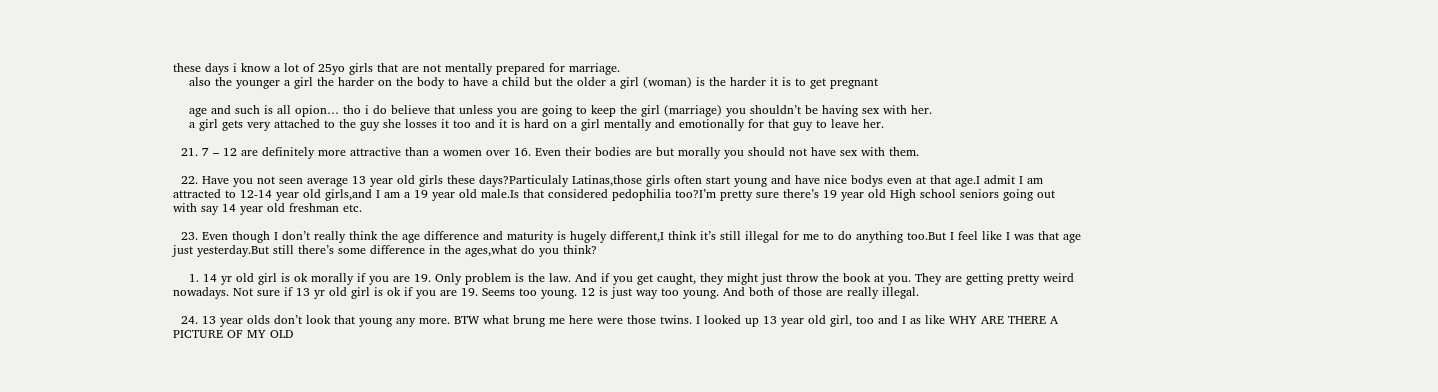these days i know a lot of 25yo girls that are not mentally prepared for marriage.
    also the younger a girl the harder on the body to have a child but the older a girl (woman) is the harder it is to get pregnant

    age and such is all opion… tho i do believe that unless you are going to keep the girl (marriage) you shouldn’t be having sex with her.
    a girl gets very attached to the guy she losses it too and it is hard on a girl mentally and emotionally for that guy to leave her.

  21. 7 – 12 are definitely more attractive than a women over 16. Even their bodies are but morally you should not have sex with them.

  22. Have you not seen average 13 year old girls these days?Particulaly Latinas,those girls often start young and have nice bodys even at that age.I admit I am attracted to 12-14 year old girls,and I am a 19 year old male.Is that considered pedophilia too?I’m pretty sure there’s 19 year old High school seniors going out with say 14 year old freshman etc.

  23. Even though I don’t really think the age difference and maturity is hugely different,I think it’s still illegal for me to do anything too.But I feel like I was that age just yesterday.But still there’s some difference in the ages,what do you think?

    1. 14 yr old girl is ok morally if you are 19. Only problem is the law. And if you get caught, they might just throw the book at you. They are getting pretty weird nowadays. Not sure if 13 yr old girl is ok if you are 19. Seems too young. 12 is just way too young. And both of those are really illegal.

  24. 13 year olds don’t look that young any more. BTW what brung me here were those twins. I looked up 13 year old girl, too and I as like WHY ARE THERE A PICTURE OF MY OLD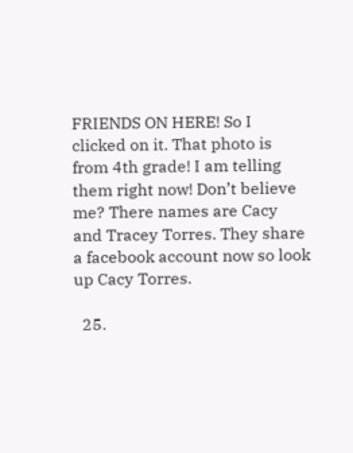FRIENDS ON HERE! So I clicked on it. That photo is from 4th grade! I am telling them right now! Don’t believe me? There names are Cacy and Tracey Torres. They share a facebook account now so look up Cacy Torres.

  25.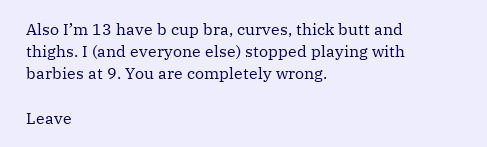Also I’m 13 have b cup bra, curves, thick butt and thighs. I (and everyone else) stopped playing with barbies at 9. You are completely wrong.

Leave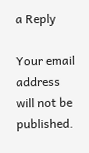a Reply

Your email address will not be published.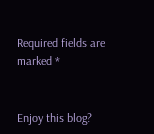Required fields are marked *


Enjoy this blog?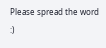Please spread the word :)